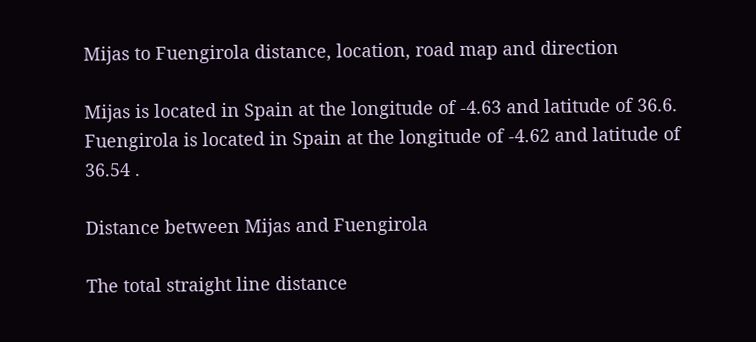Mijas to Fuengirola distance, location, road map and direction

Mijas is located in Spain at the longitude of -4.63 and latitude of 36.6. Fuengirola is located in Spain at the longitude of -4.62 and latitude of 36.54 .

Distance between Mijas and Fuengirola

The total straight line distance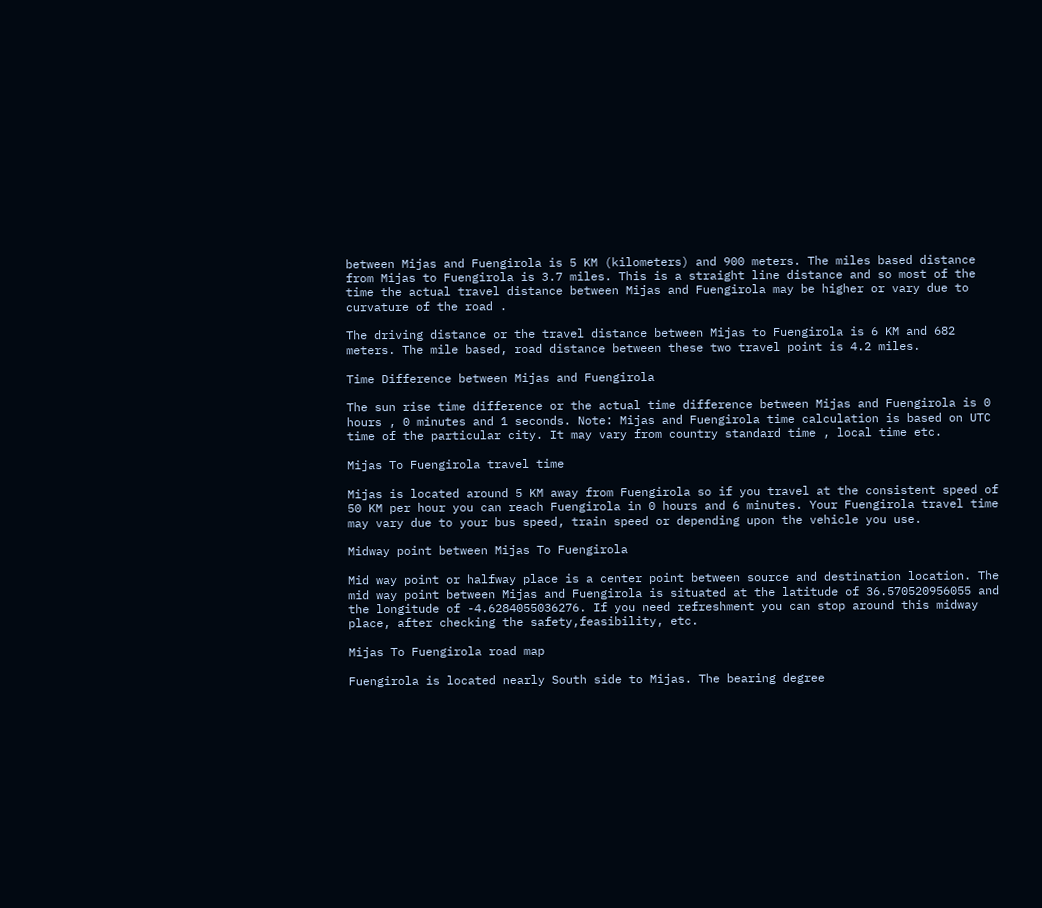between Mijas and Fuengirola is 5 KM (kilometers) and 900 meters. The miles based distance from Mijas to Fuengirola is 3.7 miles. This is a straight line distance and so most of the time the actual travel distance between Mijas and Fuengirola may be higher or vary due to curvature of the road .

The driving distance or the travel distance between Mijas to Fuengirola is 6 KM and 682 meters. The mile based, road distance between these two travel point is 4.2 miles.

Time Difference between Mijas and Fuengirola

The sun rise time difference or the actual time difference between Mijas and Fuengirola is 0 hours , 0 minutes and 1 seconds. Note: Mijas and Fuengirola time calculation is based on UTC time of the particular city. It may vary from country standard time , local time etc.

Mijas To Fuengirola travel time

Mijas is located around 5 KM away from Fuengirola so if you travel at the consistent speed of 50 KM per hour you can reach Fuengirola in 0 hours and 6 minutes. Your Fuengirola travel time may vary due to your bus speed, train speed or depending upon the vehicle you use.

Midway point between Mijas To Fuengirola

Mid way point or halfway place is a center point between source and destination location. The mid way point between Mijas and Fuengirola is situated at the latitude of 36.570520956055 and the longitude of -4.6284055036276. If you need refreshment you can stop around this midway place, after checking the safety,feasibility, etc.

Mijas To Fuengirola road map

Fuengirola is located nearly South side to Mijas. The bearing degree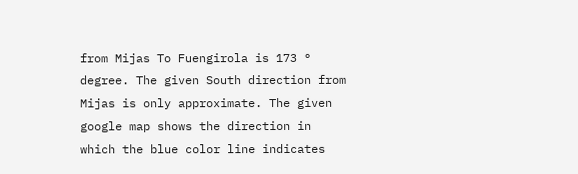from Mijas To Fuengirola is 173 ° degree. The given South direction from Mijas is only approximate. The given google map shows the direction in which the blue color line indicates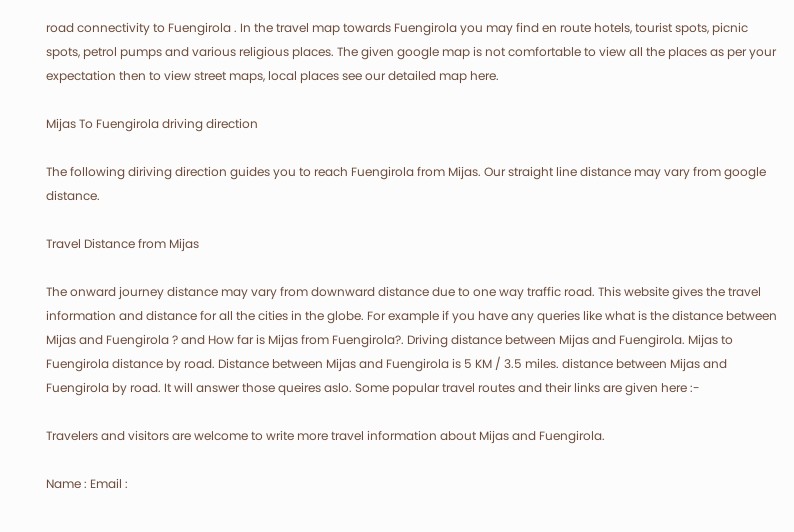road connectivity to Fuengirola . In the travel map towards Fuengirola you may find en route hotels, tourist spots, picnic spots, petrol pumps and various religious places. The given google map is not comfortable to view all the places as per your expectation then to view street maps, local places see our detailed map here.

Mijas To Fuengirola driving direction

The following diriving direction guides you to reach Fuengirola from Mijas. Our straight line distance may vary from google distance.

Travel Distance from Mijas

The onward journey distance may vary from downward distance due to one way traffic road. This website gives the travel information and distance for all the cities in the globe. For example if you have any queries like what is the distance between Mijas and Fuengirola ? and How far is Mijas from Fuengirola?. Driving distance between Mijas and Fuengirola. Mijas to Fuengirola distance by road. Distance between Mijas and Fuengirola is 5 KM / 3.5 miles. distance between Mijas and Fuengirola by road. It will answer those queires aslo. Some popular travel routes and their links are given here :-

Travelers and visitors are welcome to write more travel information about Mijas and Fuengirola.

Name : Email :